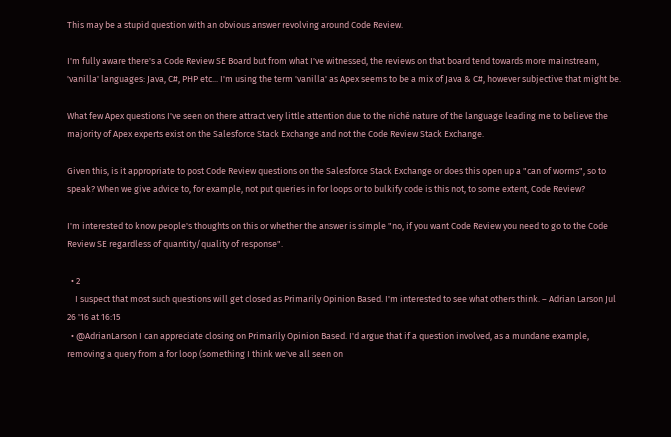This may be a stupid question with an obvious answer revolving around Code Review.

I'm fully aware there's a Code Review SE Board but from what I've witnessed, the reviews on that board tend towards more mainstream, 'vanilla' languages: Java, C#, PHP etc... I'm using the term 'vanilla' as Apex seems to be a mix of Java & C#, however subjective that might be.

What few Apex questions I've seen on there attract very little attention due to the niché nature of the language leading me to believe the majority of Apex experts exist on the Salesforce Stack Exchange and not the Code Review Stack Exchange.

Given this, is it appropriate to post Code Review questions on the Salesforce Stack Exchange or does this open up a "can of worms", so to speak? When we give advice to, for example, not put queries in for loops or to bulkify code is this not, to some extent, Code Review?

I'm interested to know people's thoughts on this or whether the answer is simple "no, if you want Code Review you need to go to the Code Review SE regardless of quantity/quality of response".

  • 2
    I suspect that most such questions will get closed as Primarily Opinion Based. I'm interested to see what others think. – Adrian Larson Jul 26 '16 at 16:15
  • @AdrianLarson I can appreciate closing on Primarily Opinion Based. I'd argue that if a question involved, as a mundane example, removing a query from a for loop (something I think we've all seen on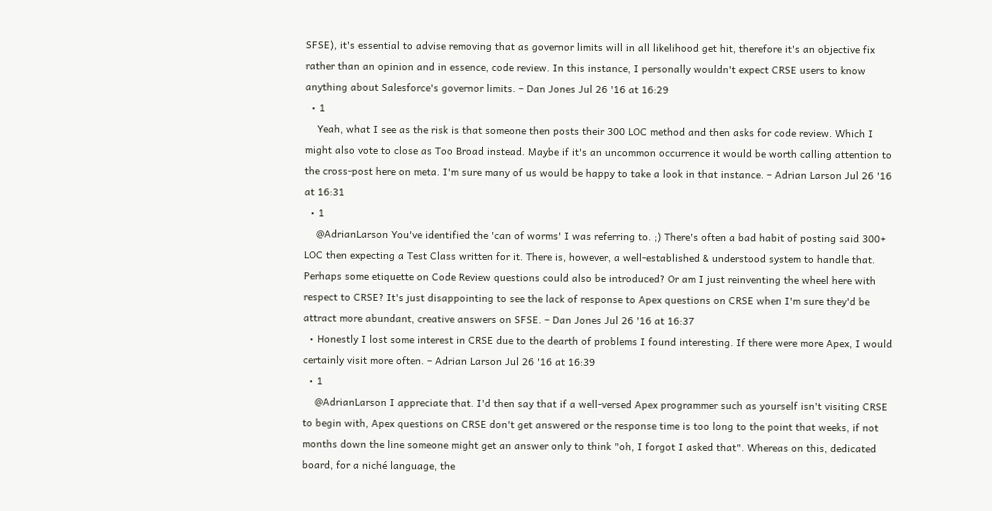SFSE), it's essential to advise removing that as governor limits will in all likelihood get hit, therefore it's an objective fix rather than an opinion and in essence, code review. In this instance, I personally wouldn't expect CRSE users to know anything about Salesforce's governor limits. – Dan Jones Jul 26 '16 at 16:29
  • 1
    Yeah, what I see as the risk is that someone then posts their 300 LOC method and then asks for code review. Which I might also vote to close as Too Broad instead. Maybe if it's an uncommon occurrence it would be worth calling attention to the cross-post here on meta. I'm sure many of us would be happy to take a look in that instance. – Adrian Larson Jul 26 '16 at 16:31
  • 1
    @AdrianLarson You've identified the 'can of worms' I was referring to. ;) There's often a bad habit of posting said 300+ LOC then expecting a Test Class written for it. There is, however, a well-established & understood system to handle that. Perhaps some etiquette on Code Review questions could also be introduced? Or am I just reinventing the wheel here with respect to CRSE? It's just disappointing to see the lack of response to Apex questions on CRSE when I'm sure they'd be attract more abundant, creative answers on SFSE. – Dan Jones Jul 26 '16 at 16:37
  • Honestly I lost some interest in CRSE due to the dearth of problems I found interesting. If there were more Apex, I would certainly visit more often. – Adrian Larson Jul 26 '16 at 16:39
  • 1
    @AdrianLarson I appreciate that. I'd then say that if a well-versed Apex programmer such as yourself isn't visiting CRSE to begin with, Apex questions on CRSE don't get answered or the response time is too long to the point that weeks, if not months down the line someone might get an answer only to think "oh, I forgot I asked that". Whereas on this, dedicated board, for a niché language, the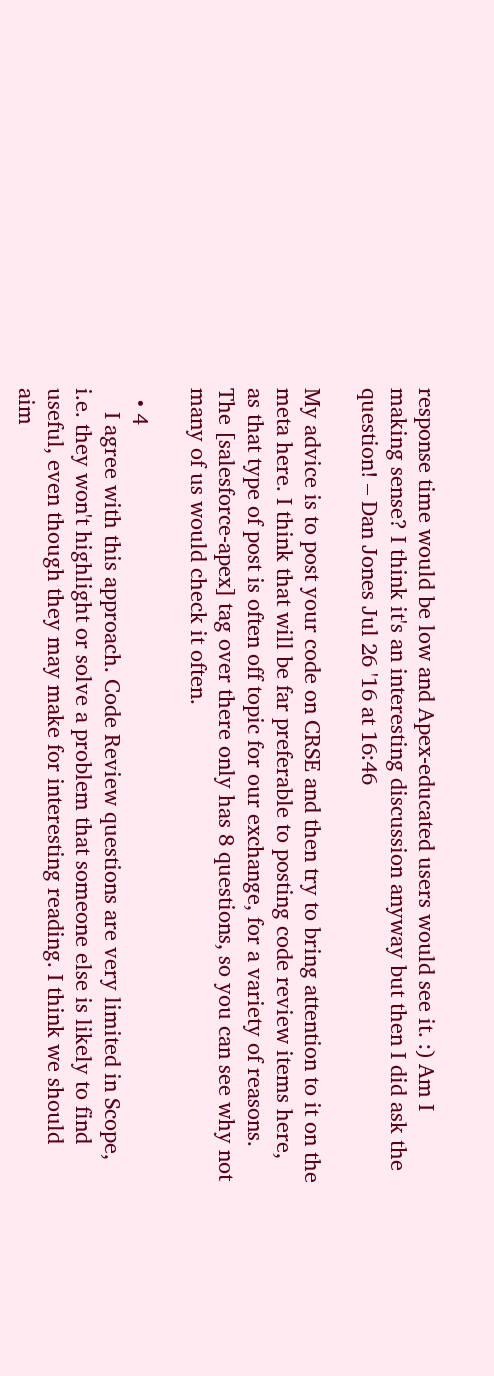response time would be low and Apex-educated users would see it. :) Am I making sense? I think it's an interesting discussion anyway but then I did ask the question! – Dan Jones Jul 26 '16 at 16:46

My advice is to post your code on CRSE and then try to bring attention to it on the meta here. I think that will be far preferable to posting code review items here, as that type of post is often off topic for our exchange, for a variety of reasons. The [salesforce-apex] tag over there only has 8 questions, so you can see why not many of us would check it often.

  • 4
    I agree with this approach. Code Review questions are very limited in Scope, i.e. they won't highlight or solve a problem that someone else is likely to find useful, even though they may make for interesting reading. I think we should aim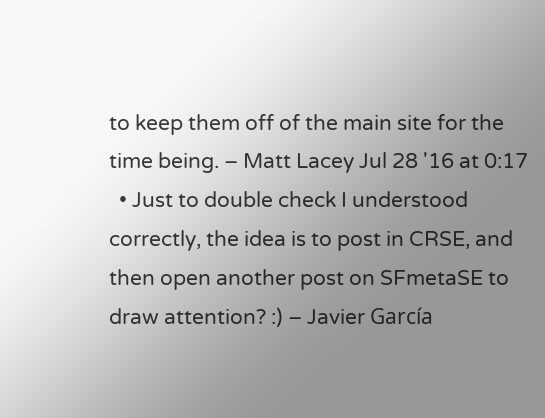to keep them off of the main site for the time being. – Matt Lacey Jul 28 '16 at 0:17
  • Just to double check I understood correctly, the idea is to post in CRSE, and then open another post on SFmetaSE to draw attention? :) – Javier García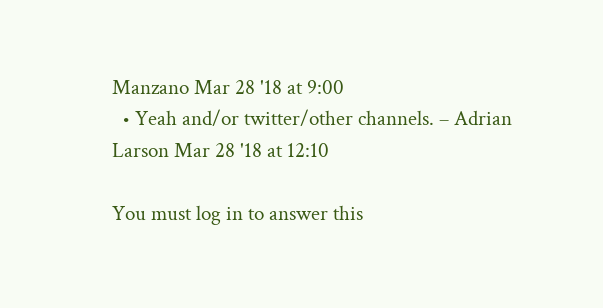Manzano Mar 28 '18 at 9:00
  • Yeah and/or twitter/other channels. – Adrian Larson Mar 28 '18 at 12:10

You must log in to answer this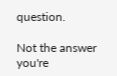question.

Not the answer you're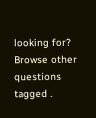looking for? Browse other questions tagged .